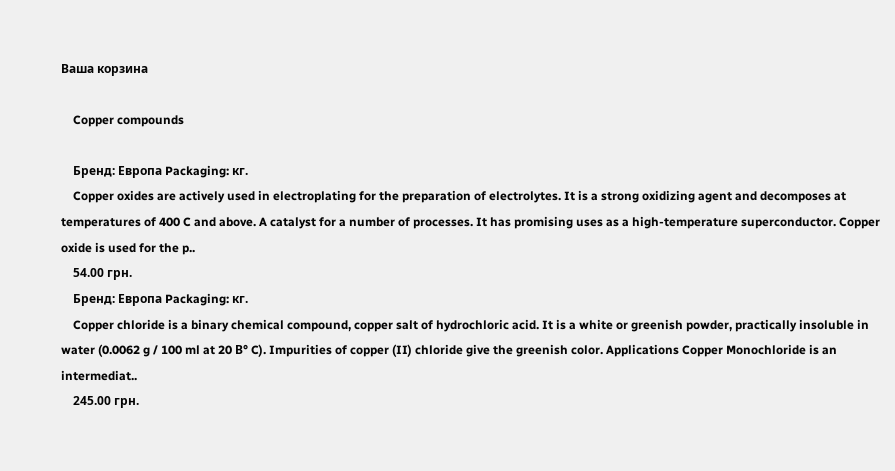Ваша корзина

    Copper compounds

    Бренд: Европа Packaging: кг.
    Copper oxides are actively used in electroplating for the preparation of electrolytes. It is a strong oxidizing agent and decomposes at temperatures of 400 C and above. A catalyst for a number of processes. It has promising uses as a high-temperature superconductor. Copper oxide is used for the p..
    54.00 грн.
    Бренд: Европа Packaging: кг.
    Copper chloride is a binary chemical compound, copper salt of hydrochloric acid. It is a white or greenish powder, practically insoluble in water (0.0062 g / 100 ml at 20 В° C). Impurities of copper (II) chloride give the greenish color. Applications Copper Monochloride is an intermediat..
    245.00 грн.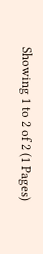Showing 1 to 2 of 2 (1 Pages)